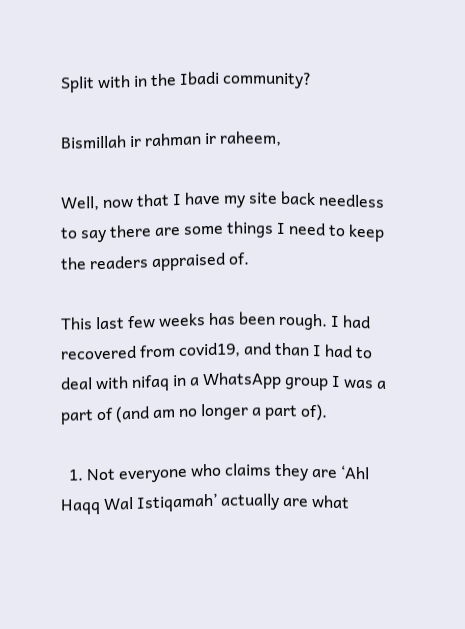Split with in the Ibadi community?

Bismillah ir rahman ir raheem,

Well, now that I have my site back needless to say there are some things I need to keep the readers appraised of.

This last few weeks has been rough. I had recovered from covid19, and than I had to deal with nifaq in a WhatsApp group I was a part of (and am no longer a part of).

  1. Not everyone who claims they are ‘Ahl Haqq Wal Istiqamah’ actually are what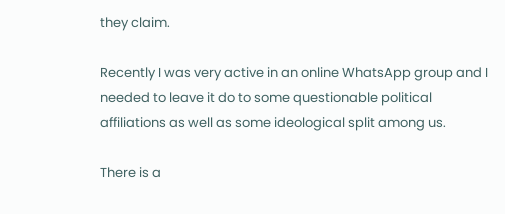they claim.

Recently I was very active in an online WhatsApp group and I needed to leave it do to some questionable political affiliations as well as some ideological split among us.

There is a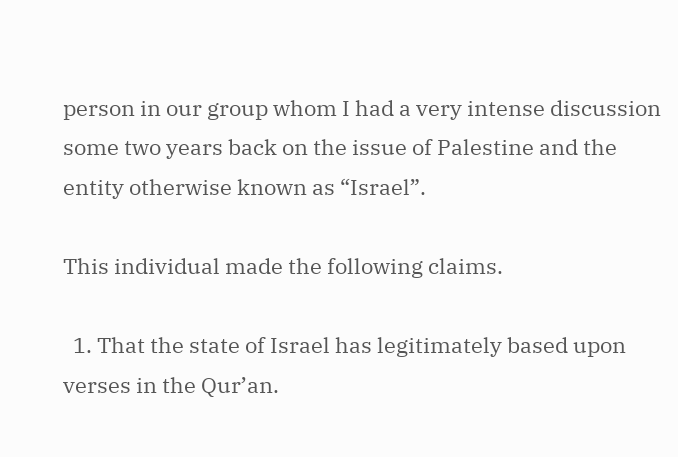person in our group whom I had a very intense discussion some two years back on the issue of Palestine and the entity otherwise known as “Israel”.

This individual made the following claims.

  1. That the state of Israel has legitimately based upon verses in the Qur’an.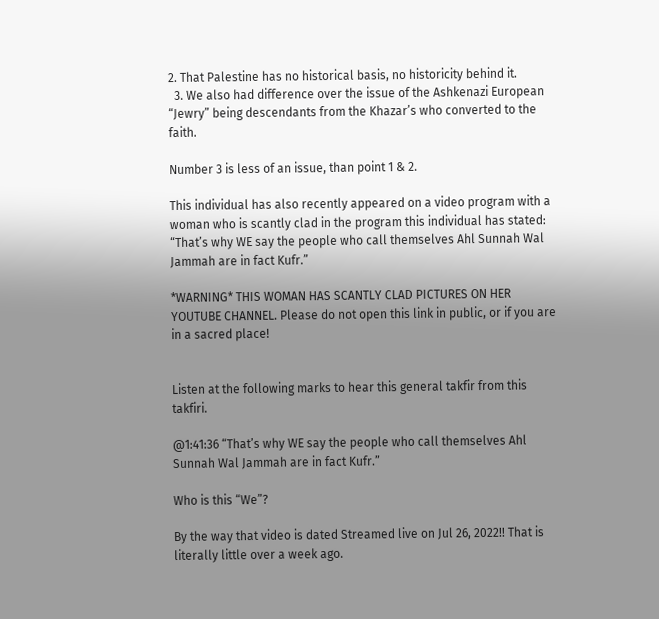2. That Palestine has no historical basis, no historicity behind it.
  3. We also had difference over the issue of the Ashkenazi European “Jewry” being descendants from the Khazar’s who converted to the faith.

Number 3 is less of an issue, than point 1 & 2.

This individual has also recently appeared on a video program with a woman who is scantly clad in the program this individual has stated:  “That’s why WE say the people who call themselves Ahl Sunnah Wal Jammah are in fact Kufr.”

*WARNING* THIS WOMAN HAS SCANTLY CLAD PICTURES ON HER YOUTUBE CHANNEL. Please do not open this link in public, or if you are in a sacred place!


Listen at the following marks to hear this general takfir from this takfiri.

@1:41:36 “That’s why WE say the people who call themselves Ahl Sunnah Wal Jammah are in fact Kufr.”

Who is this “We”?

By the way that video is dated Streamed live on Jul 26, 2022!! That is literally little over a week ago.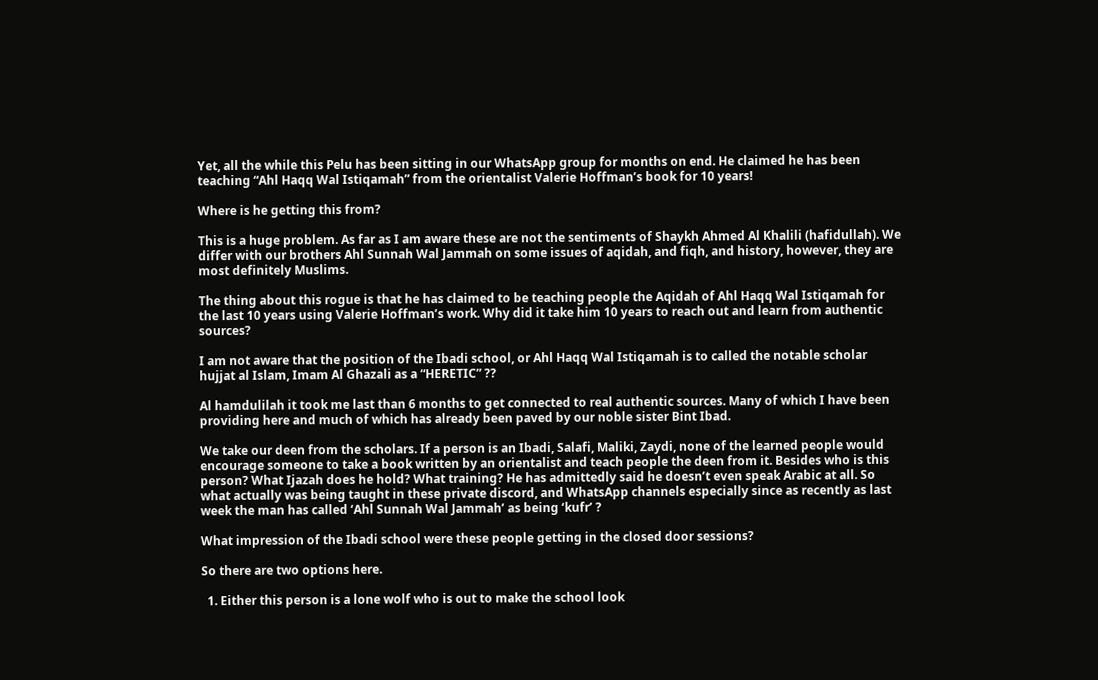Yet, all the while this Pelu has been sitting in our WhatsApp group for months on end. He claimed he has been teaching “Ahl Haqq Wal Istiqamah” from the orientalist Valerie Hoffman’s book for 10 years!

Where is he getting this from?

This is a huge problem. As far as I am aware these are not the sentiments of Shaykh Ahmed Al Khalili (hafidullah). We differ with our brothers Ahl Sunnah Wal Jammah on some issues of aqidah, and fiqh, and history, however, they are most definitely Muslims.

The thing about this rogue is that he has claimed to be teaching people the Aqidah of Ahl Haqq Wal Istiqamah for the last 10 years using Valerie Hoffman’s work. Why did it take him 10 years to reach out and learn from authentic sources?

I am not aware that the position of the Ibadi school, or Ahl Haqq Wal Istiqamah is to called the notable scholar hujjat al Islam, Imam Al Ghazali as a “HERETIC” ??

Al hamdulilah it took me last than 6 months to get connected to real authentic sources. Many of which I have been providing here and much of which has already been paved by our noble sister Bint Ibad.

We take our deen from the scholars. If a person is an Ibadi, Salafi, Maliki, Zaydi, none of the learned people would encourage someone to take a book written by an orientalist and teach people the deen from it. Besides who is this person? What Ijazah does he hold? What training? He has admittedly said he doesn’t even speak Arabic at all. So what actually was being taught in these private discord, and WhatsApp channels especially since as recently as last week the man has called ‘Ahl Sunnah Wal Jammah’ as being ‘kufr’ ?

What impression of the Ibadi school were these people getting in the closed door sessions?

So there are two options here.

  1. Either this person is a lone wolf who is out to make the school look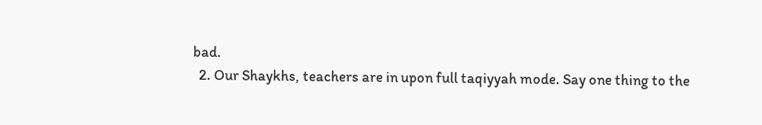bad.
  2. Our Shaykhs, teachers are in upon full taqiyyah mode. Say one thing to the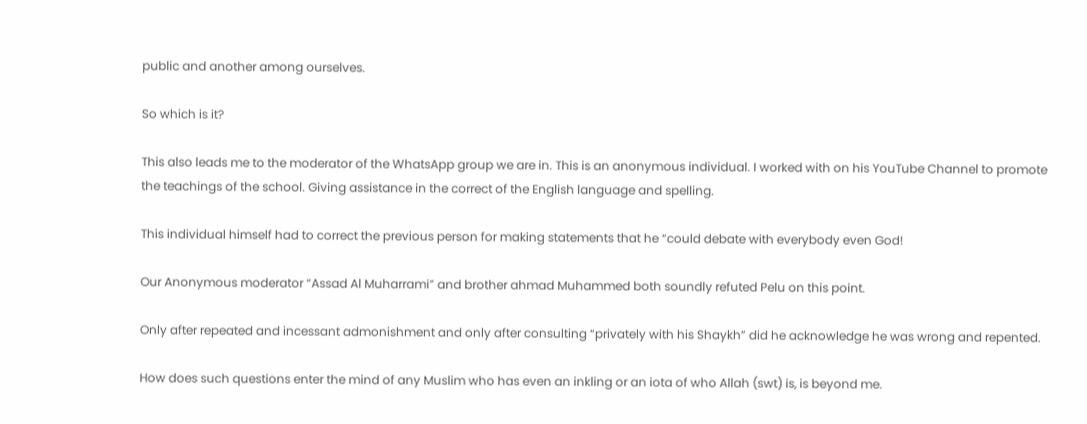public and another among ourselves.

So which is it?

This also leads me to the moderator of the WhatsApp group we are in. This is an anonymous individual. I worked with on his YouTube Channel to promote the teachings of the school. Giving assistance in the correct of the English language and spelling.

This individual himself had to correct the previous person for making statements that he “could debate with everybody even God!

Our Anonymous moderator “Assad Al Muharrami” and brother ahmad Muhammed both soundly refuted Pelu on this point.

Only after repeated and incessant admonishment and only after consulting “privately with his Shaykh” did he acknowledge he was wrong and repented.

How does such questions enter the mind of any Muslim who has even an inkling or an iota of who Allah (swt) is, is beyond me.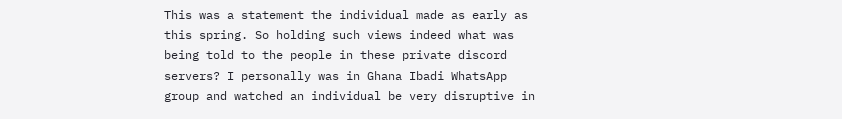This was a statement the individual made as early as this spring. So holding such views indeed what was being told to the people in these private discord servers? I personally was in Ghana Ibadi WhatsApp group and watched an individual be very disruptive in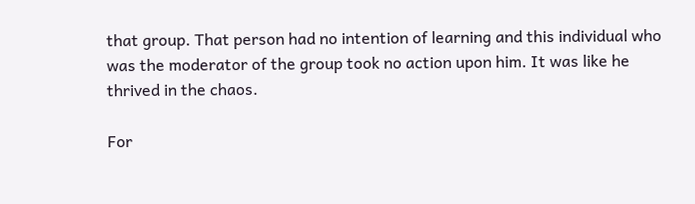that group. That person had no intention of learning and this individual who was the moderator of the group took no action upon him. It was like he thrived in the chaos.

For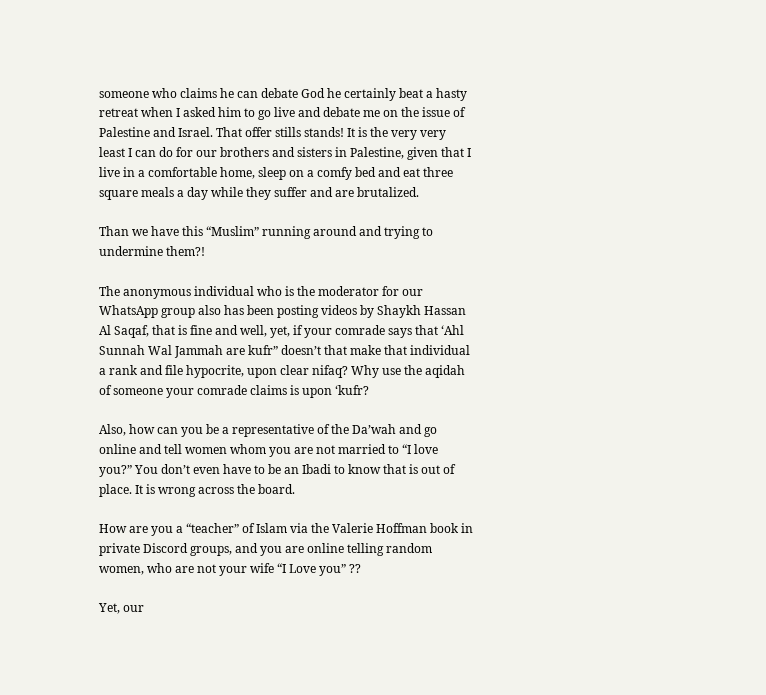someone who claims he can debate God he certainly beat a hasty retreat when I asked him to go live and debate me on the issue of Palestine and Israel. That offer stills stands! It is the very very least I can do for our brothers and sisters in Palestine, given that I live in a comfortable home, sleep on a comfy bed and eat three square meals a day while they suffer and are brutalized.

Than we have this “Muslim” running around and trying to undermine them?!

The anonymous individual who is the moderator for our WhatsApp group also has been posting videos by Shaykh Hassan Al Saqaf, that is fine and well, yet, if your comrade says that ‘Ahl Sunnah Wal Jammah are kufr” doesn’t that make that individual a rank and file hypocrite, upon clear nifaq? Why use the aqidah of someone your comrade claims is upon ‘kufr?

Also, how can you be a representative of the Da’wah and go online and tell women whom you are not married to “I love you?” You don’t even have to be an Ibadi to know that is out of place. It is wrong across the board.

How are you a “teacher” of Islam via the Valerie Hoffman book in private Discord groups, and you are online telling random women, who are not your wife “I Love you” ??

Yet, our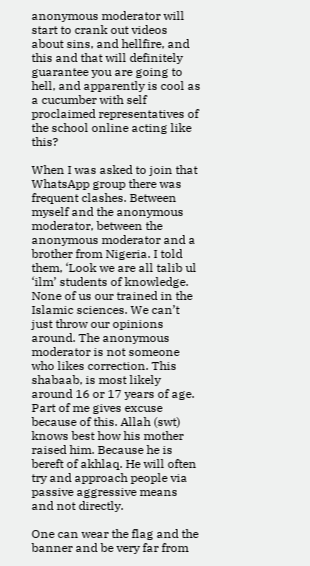anonymous moderator will start to crank out videos about sins, and hellfire, and this and that will definitely guarantee you are going to hell, and apparently is cool as a cucumber with self proclaimed representatives of the school online acting like this?

When I was asked to join that WhatsApp group there was frequent clashes. Between myself and the anonymous moderator, between the anonymous moderator and a brother from Nigeria. I told them, ‘Look we are all talib ul ‘ilm’ students of knowledge. None of us our trained in the Islamic sciences. We can’t just throw our opinions around. The anonymous moderator is not someone who likes correction. This shabaab, is most likely around 16 or 17 years of age. Part of me gives excuse because of this. Allah (swt) knows best how his mother raised him. Because he is bereft of akhlaq. He will often try and approach people via passive aggressive means and not directly.

One can wear the flag and the banner and be very far from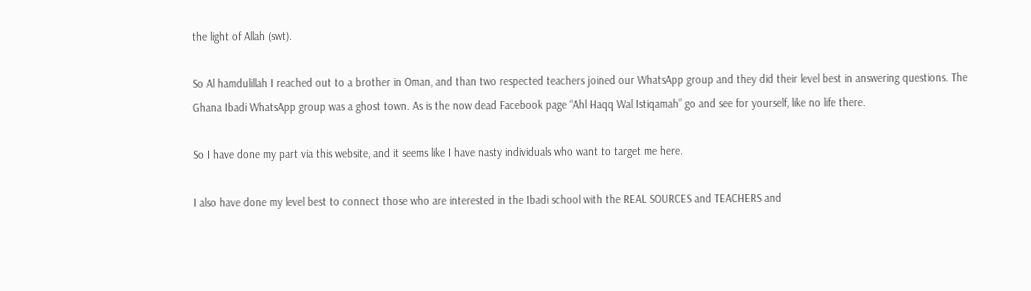the light of Allah (swt).

So Al hamdulillah I reached out to a brother in Oman, and than two respected teachers joined our WhatsApp group and they did their level best in answering questions. The Ghana Ibadi WhatsApp group was a ghost town. As is the now dead Facebook page “Ahl Haqq Wal Istiqamah” go and see for yourself, like no life there.

So I have done my part via this website, and it seems like I have nasty individuals who want to target me here.

I also have done my level best to connect those who are interested in the Ibadi school with the REAL SOURCES and TEACHERS and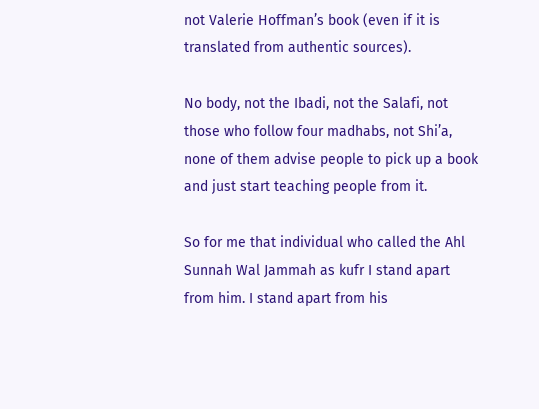not Valerie Hoffman’s book (even if it is translated from authentic sources).

No body, not the Ibadi, not the Salafi, not those who follow four madhabs, not Shi’a, none of them advise people to pick up a book and just start teaching people from it.

So for me that individual who called the Ahl Sunnah Wal Jammah as kufr I stand apart from him. I stand apart from his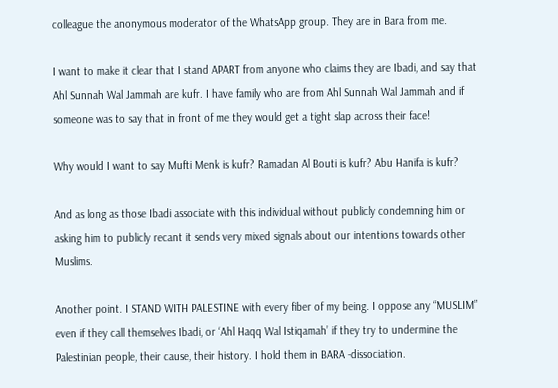colleague the anonymous moderator of the WhatsApp group. They are in Bara from me.

I want to make it clear that I stand APART from anyone who claims they are Ibadi, and say that Ahl Sunnah Wal Jammah are kufr. I have family who are from Ahl Sunnah Wal Jammah and if someone was to say that in front of me they would get a tight slap across their face!

Why would I want to say Mufti Menk is kufr? Ramadan Al Bouti is kufr? Abu Hanifa is kufr?

And as long as those Ibadi associate with this individual without publicly condemning him or asking him to publicly recant it sends very mixed signals about our intentions towards other Muslims.

Another point. I STAND WITH PALESTINE with every fiber of my being. I oppose any “MUSLIM” even if they call themselves Ibadi, or ‘Ahl Haqq Wal Istiqamah’ if they try to undermine the Palestinian people, their cause, their history. I hold them in BARA -dissociation.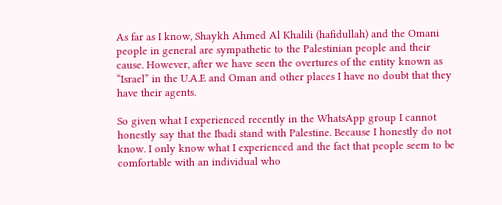As far as I know, Shaykh Ahmed Al Khalili (hafidullah) and the Omani people in general are sympathetic to the Palestinian people and their cause. However, after we have seen the overtures of the entity known as “Israel” in the U.A.E and Oman and other places I have no doubt that they have their agents.

So given what I experienced recently in the WhatsApp group I cannot honestly say that the Ibadi stand with Palestine. Because I honestly do not know. I only know what I experienced and the fact that people seem to be comfortable with an individual who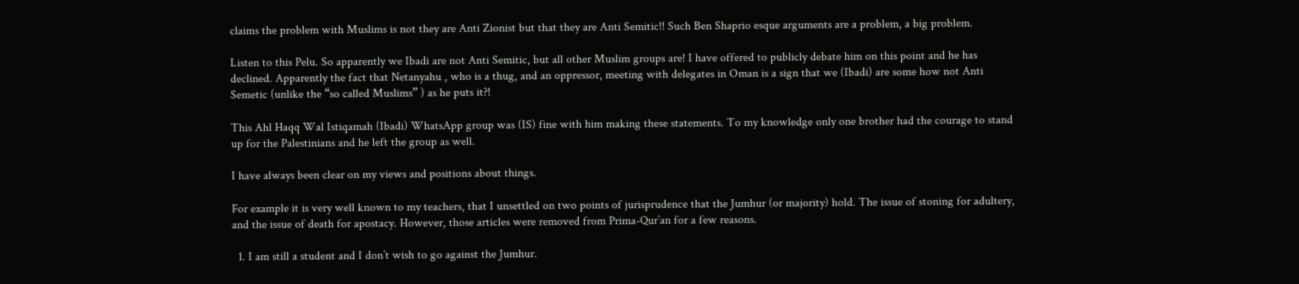claims the problem with Muslims is not they are Anti Zionist but that they are Anti Semitic!! Such Ben Shaprio esque arguments are a problem, a big problem.

Listen to this Pelu. So apparently we Ibadi are not Anti Semitic, but all other Muslim groups are! I have offered to publicly debate him on this point and he has declined. Apparently the fact that Netanyahu , who is a thug, and an oppressor, meeting with delegates in Oman is a sign that we (Ibadi) are some how not Anti Semetic (unlike the “so called Muslims” ) as he puts it?!

This Ahl Haqq Wal Istiqamah (Ibadi) WhatsApp group was (IS) fine with him making these statements. To my knowledge only one brother had the courage to stand up for the Palestinians and he left the group as well.

I have always been clear on my views and positions about things.

For example it is very well known to my teachers, that I unsettled on two points of jurisprudence that the Jumhur (or majority) hold. The issue of stoning for adultery, and the issue of death for apostacy. However, those articles were removed from Prima-Qur’an for a few reasons.

  1. I am still a student and I don’t wish to go against the Jumhur.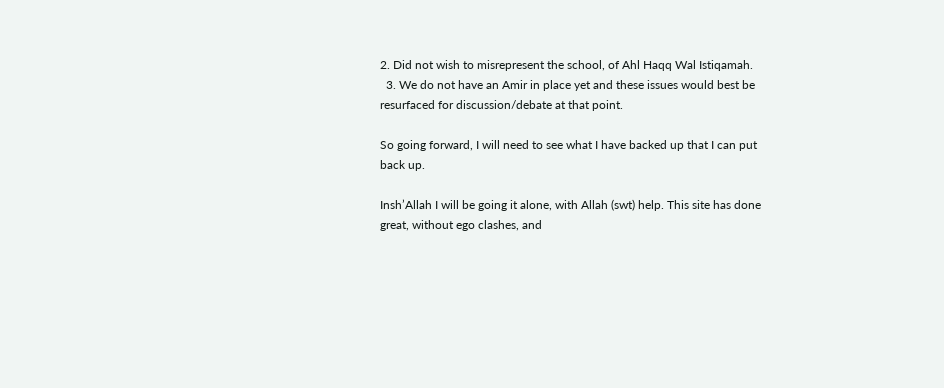2. Did not wish to misrepresent the school, of Ahl Haqq Wal Istiqamah.
  3. We do not have an Amir in place yet and these issues would best be resurfaced for discussion/debate at that point.

So going forward, I will need to see what I have backed up that I can put back up.

Insh’Allah I will be going it alone, with Allah (swt) help. This site has done great, without ego clashes, and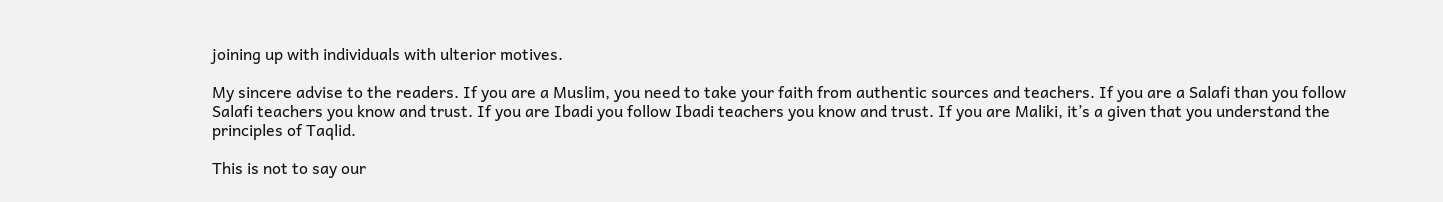joining up with individuals with ulterior motives.

My sincere advise to the readers. If you are a Muslim, you need to take your faith from authentic sources and teachers. If you are a Salafi than you follow Salafi teachers you know and trust. If you are Ibadi you follow Ibadi teachers you know and trust. If you are Maliki, it’s a given that you understand the principles of Taqlid.

This is not to say our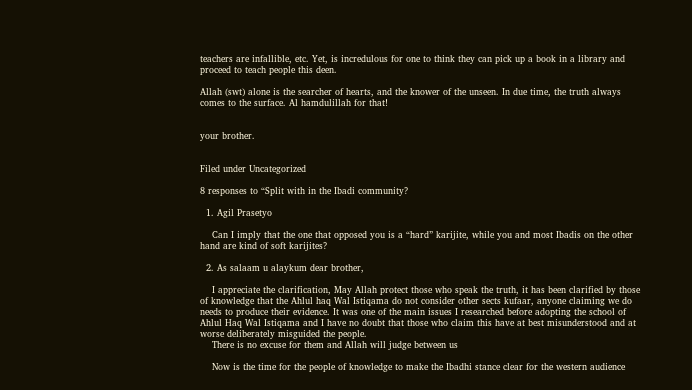teachers are infallible, etc. Yet, is incredulous for one to think they can pick up a book in a library and proceed to teach people this deen.

Allah (swt) alone is the searcher of hearts, and the knower of the unseen. In due time, the truth always comes to the surface. Al hamdulillah for that!


your brother.


Filed under Uncategorized

8 responses to “Split with in the Ibadi community?

  1. Agil Prasetyo

    Can I imply that the one that opposed you is a “hard” karijite, while you and most Ibadis on the other hand are kind of soft karijites?

  2. As salaam u alaykum dear brother,

    I appreciate the clarification, May Allah protect those who speak the truth, it has been clarified by those of knowledge that the Ahlul haq Wal Istiqama do not consider other sects kufaar, anyone claiming we do needs to produce their evidence. It was one of the main issues I researched before adopting the school of Ahlul Haq Wal Istiqama and I have no doubt that those who claim this have at best misunderstood and at worse deliberately misguided the people.
    There is no excuse for them and Allah will judge between us

    Now is the time for the people of knowledge to make the Ibadhi stance clear for the western audience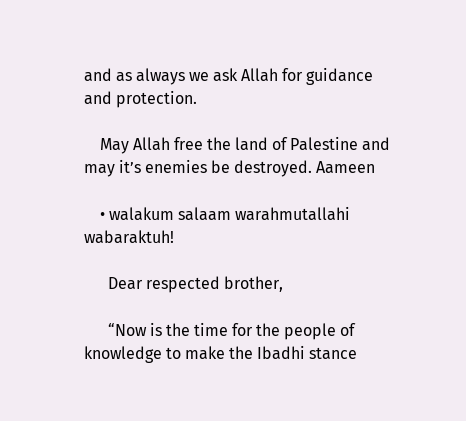and as always we ask Allah for guidance and protection.

    May Allah free the land of Palestine and may it’s enemies be destroyed. Aameen

    • walakum salaam warahmutallahi wabaraktuh!

      Dear respected brother,

      “Now is the time for the people of knowledge to make the Ibadhi stance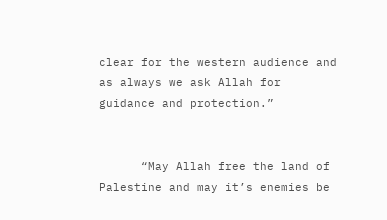clear for the western audience and as always we ask Allah for guidance and protection.”


      “May Allah free the land of Palestine and may it’s enemies be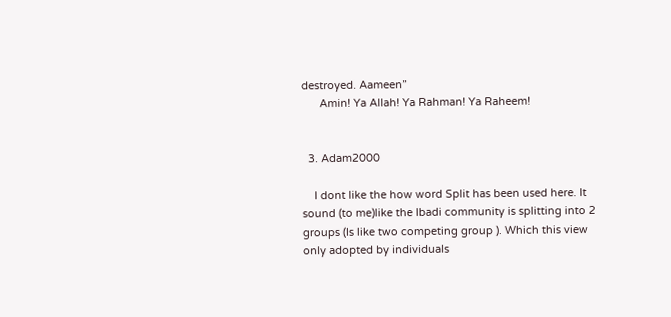destroyed. Aameen”
      Amin! Ya Allah! Ya Rahman! Ya Raheem!


  3. Adam2000

    I dont like the how word Split has been used here. It sound (to me)like the Ibadi community is splitting into 2 groups (Is like two competing group ). Which this view only adopted by individuals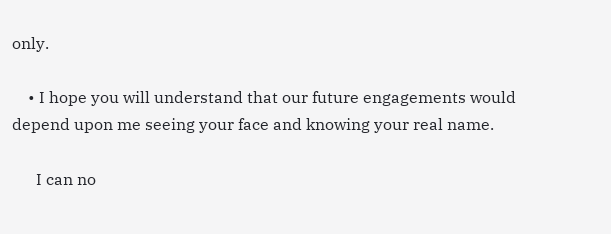only.

    • I hope you will understand that our future engagements would depend upon me seeing your face and knowing your real name.

      I can no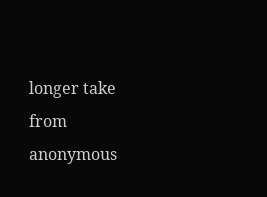longer take from anonymous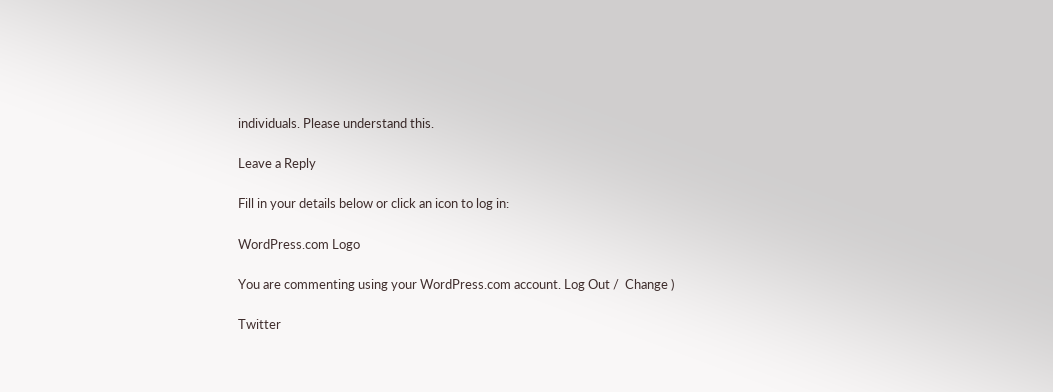individuals. Please understand this.

Leave a Reply

Fill in your details below or click an icon to log in:

WordPress.com Logo

You are commenting using your WordPress.com account. Log Out /  Change )

Twitter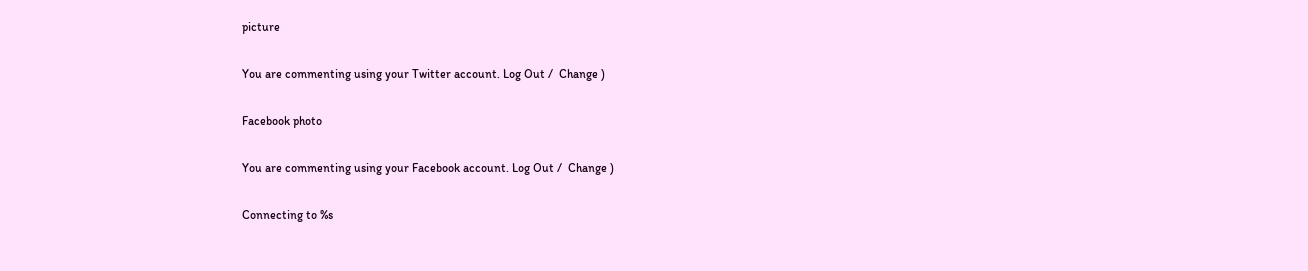picture

You are commenting using your Twitter account. Log Out /  Change )

Facebook photo

You are commenting using your Facebook account. Log Out /  Change )

Connecting to %s